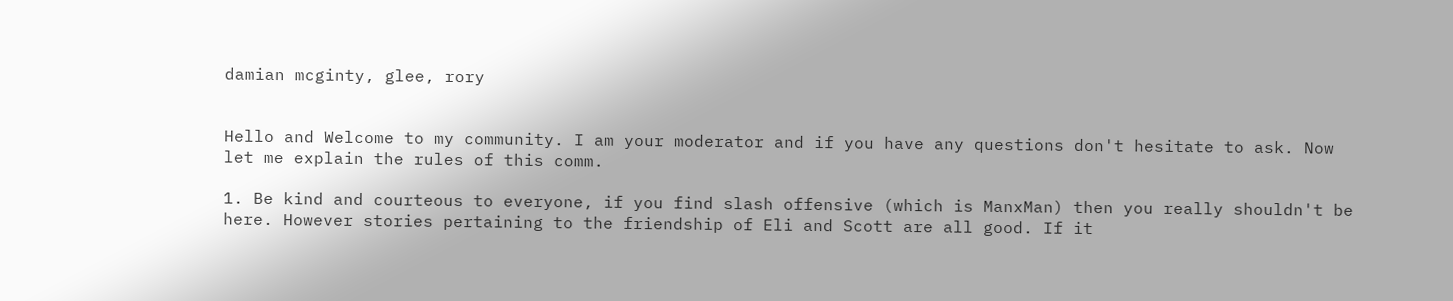damian mcginty, glee, rory


Hello and Welcome to my community. I am your moderator and if you have any questions don't hesitate to ask. Now let me explain the rules of this comm.

1. Be kind and courteous to everyone, if you find slash offensive (which is ManxMan) then you really shouldn't be here. However stories pertaining to the friendship of Eli and Scott are all good. If it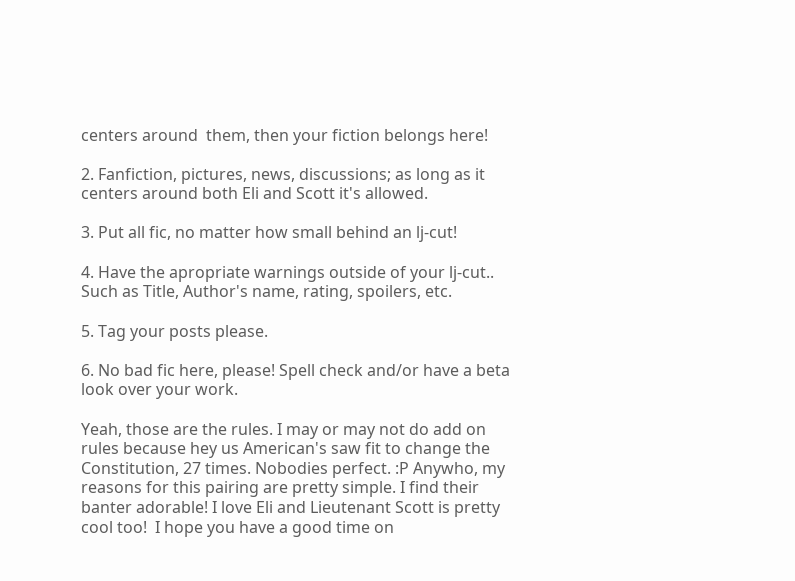centers around  them, then your fiction belongs here!

2. Fanfiction, pictures, news, discussions; as long as it centers around both Eli and Scott it's allowed.

3. Put all fic, no matter how small behind an lj-cut!

4. Have the apropriate warnings outside of your lj-cut.. Such as Title, Author's name, rating, spoilers, etc.

5. Tag your posts please.

6. No bad fic here, please! Spell check and/or have a beta look over your work.

Yeah, those are the rules. I may or may not do add on rules because hey us American's saw fit to change the Constitution, 27 times. Nobodies perfect. :P Anywho, my reasons for this pairing are pretty simple. I find their banter adorable! I love Eli and Lieutenant Scott is pretty cool too!  I hope you have a good time on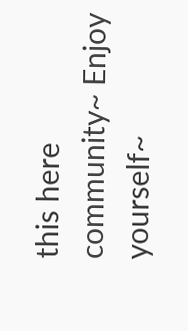this here community~ Enjoy yourself~